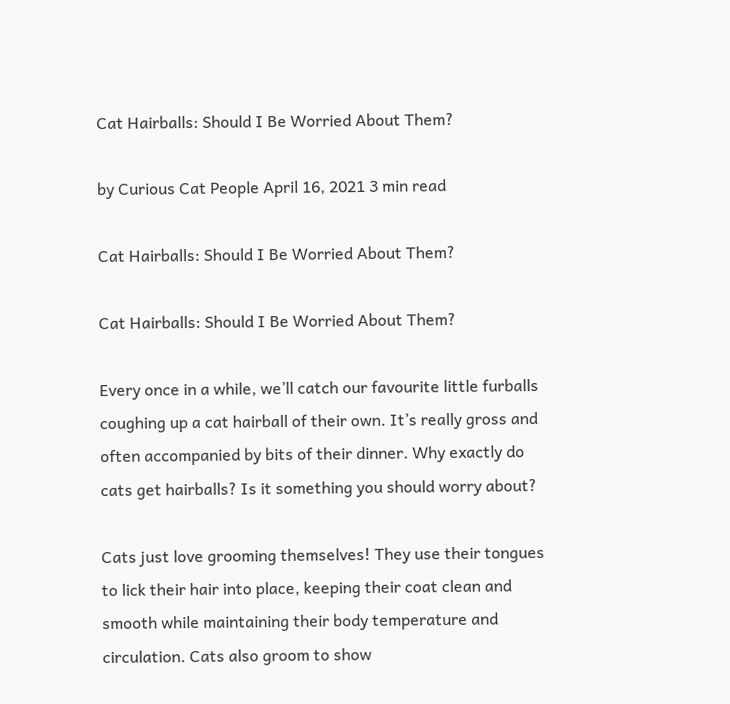Cat Hairballs: Should I Be Worried About Them?

by Curious Cat People April 16, 2021 3 min read

Cat Hairballs: Should I Be Worried About Them?

Cat Hairballs: Should I Be Worried About Them?

Every once in a while, we’ll catch our favourite little furballs coughing up a cat hairball of their own. It’s really gross and often accompanied by bits of their dinner. Why exactly do cats get hairballs? Is it something you should worry about?

Cats just love grooming themselves! They use their tongues to lick their hair into place, keeping their coat clean and smooth while maintaining their body temperature and circulation. Cats also groom to show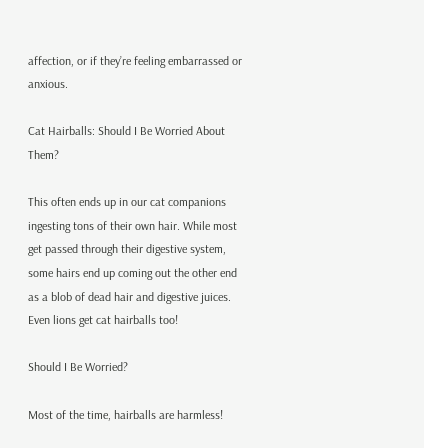affection, or if they’re feeling embarrassed or anxious.

Cat Hairballs: Should I Be Worried About Them?

This often ends up in our cat companions ingesting tons of their own hair. While most get passed through their digestive system, some hairs end up coming out the other end as a blob of dead hair and digestive juices. Even lions get cat hairballs too!

Should I Be Worried?

Most of the time, hairballs are harmless!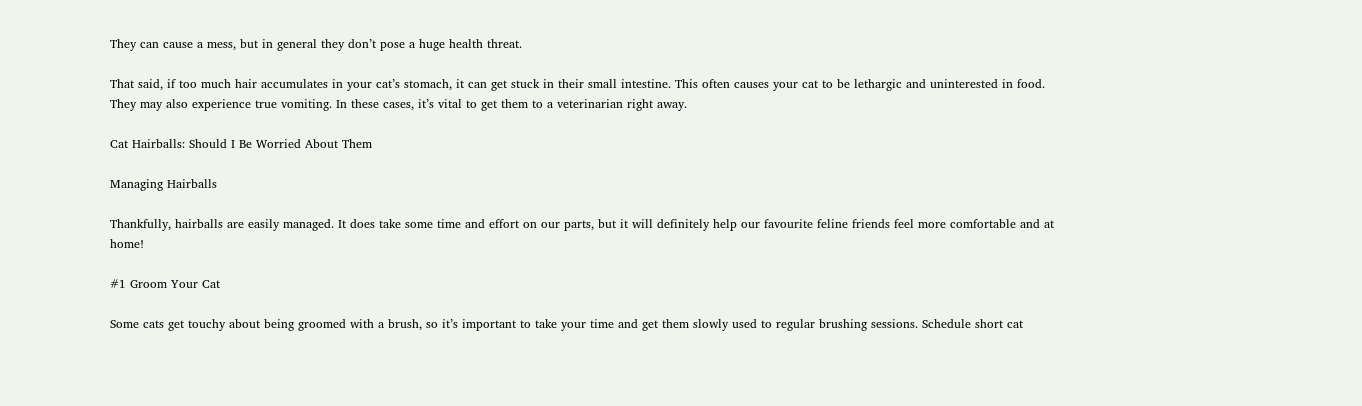They can cause a mess, but in general they don’t pose a huge health threat.

That said, if too much hair accumulates in your cat’s stomach, it can get stuck in their small intestine. This often causes your cat to be lethargic and uninterested in food. They may also experience true vomiting. In these cases, it’s vital to get them to a veterinarian right away.

Cat Hairballs: Should I Be Worried About Them

Managing Hairballs

Thankfully, hairballs are easily managed. It does take some time and effort on our parts, but it will definitely help our favourite feline friends feel more comfortable and at home!

#1 Groom Your Cat

Some cats get touchy about being groomed with a brush, so it’s important to take your time and get them slowly used to regular brushing sessions. Schedule short cat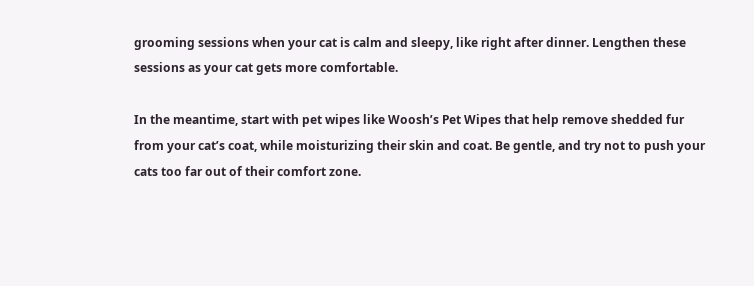grooming sessions when your cat is calm and sleepy, like right after dinner. Lengthen these sessions as your cat gets more comfortable.

In the meantime, start with pet wipes like Woosh’s Pet Wipes that help remove shedded fur from your cat’s coat, while moisturizing their skin and coat. Be gentle, and try not to push your cats too far out of their comfort zone.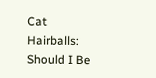Cat Hairballs: Should I Be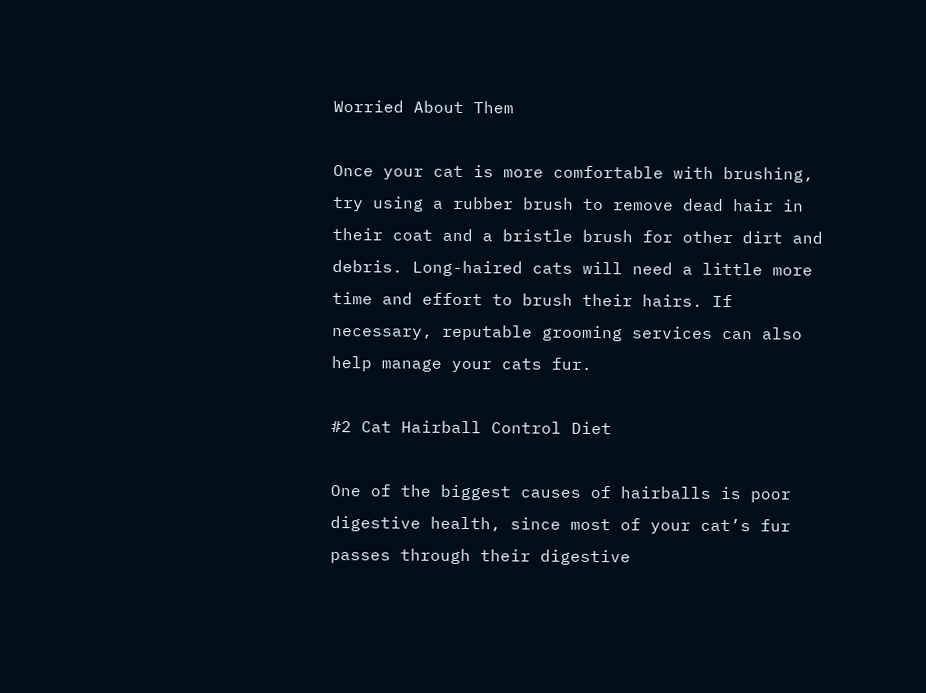Worried About Them

Once your cat is more comfortable with brushing, try using a rubber brush to remove dead hair in their coat and a bristle brush for other dirt and debris. Long-haired cats will need a little more time and effort to brush their hairs. If necessary, reputable grooming services can also help manage your cats fur.

#2 Cat Hairball Control Diet

One of the biggest causes of hairballs is poor digestive health, since most of your cat’s fur passes through their digestive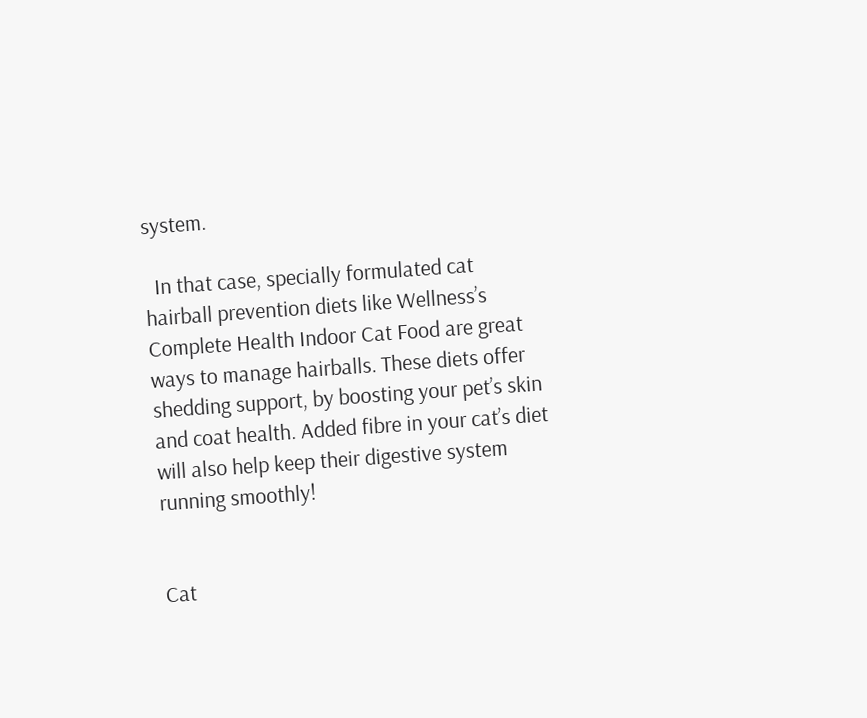system.

  In that case, specially formulated cat hairball prevention diets like Wellness’s Complete Health Indoor Cat Food are great ways to manage hairballs. These diets offer shedding support, by boosting your pet’s skin and coat health. Added fibre in your cat’s diet will also help keep their digestive system running smoothly!


Cat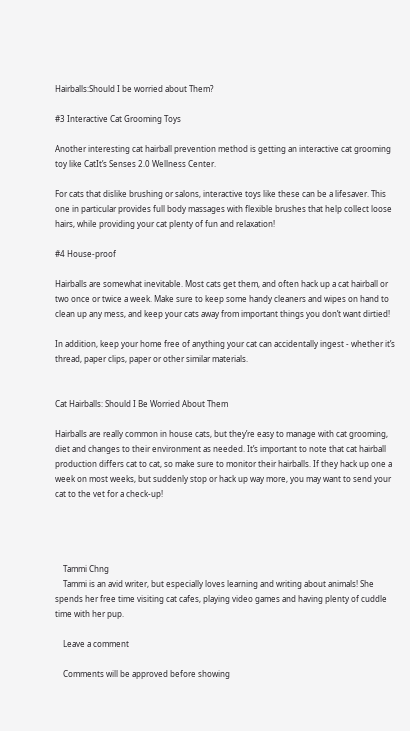Hairballs:Should I be worried about Them?

#3 Interactive Cat Grooming Toys

Another interesting cat hairball prevention method is getting an interactive cat grooming toy like CatIt’s Senses 2.0 Wellness Center.

For cats that dislike brushing or salons, interactive toys like these can be a lifesaver. This one in particular provides full body massages with flexible brushes that help collect loose hairs, while providing your cat plenty of fun and relaxation!

#4 House-proof

Hairballs are somewhat inevitable. Most cats get them, and often hack up a cat hairball or two once or twice a week. Make sure to keep some handy cleaners and wipes on hand to clean up any mess, and keep your cats away from important things you don’t want dirtied!

In addition, keep your home free of anything your cat can accidentally ingest - whether it’s thread, paper clips, paper or other similar materials.


Cat Hairballs: Should I Be Worried About Them

Hairballs are really common in house cats, but they’re easy to manage with cat grooming, diet and changes to their environment as needed. It’s important to note that cat hairball production differs cat to cat, so make sure to monitor their hairballs. If they hack up one a week on most weeks, but suddenly stop or hack up way more, you may want to send your cat to the vet for a check-up!




    Tammi Chng
    Tammi is an avid writer, but especially loves learning and writing about animals! She spends her free time visiting cat cafes, playing video games and having plenty of cuddle time with her pup.

    Leave a comment

    Comments will be approved before showing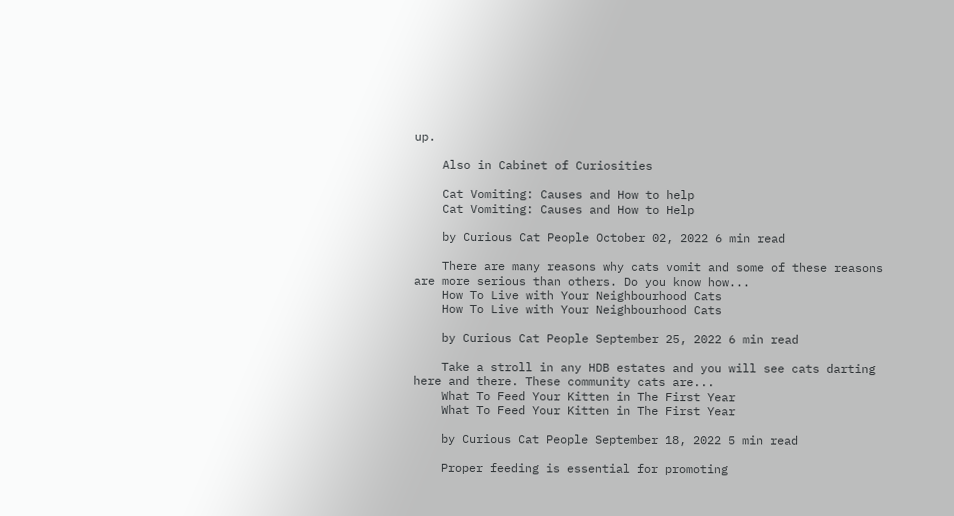up.

    Also in Cabinet of Curiosities

    Cat Vomiting: Causes and How to help
    Cat Vomiting: Causes and How to Help

    by Curious Cat People October 02, 2022 6 min read

    There are many reasons why cats vomit and some of these reasons are more serious than others. Do you know how...
    How To Live with Your Neighbourhood Cats
    How To Live with Your Neighbourhood Cats

    by Curious Cat People September 25, 2022 6 min read

    Take a stroll in any HDB estates and you will see cats darting here and there. These community cats are...
    What To Feed Your Kitten in The First Year
    What To Feed Your Kitten in The First Year

    by Curious Cat People September 18, 2022 5 min read

    Proper feeding is essential for promoting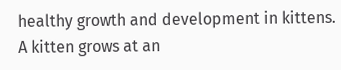healthy growth and development in kittens. A kitten grows at an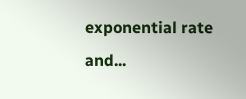exponential rate and...